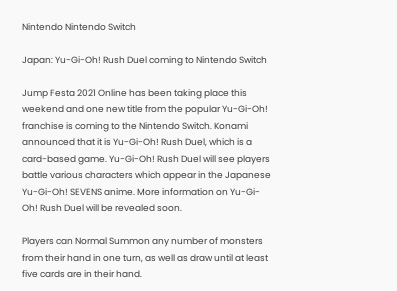Nintendo Nintendo Switch

Japan: Yu-Gi-Oh! Rush Duel coming to Nintendo Switch

Jump Festa 2021 Online has been taking place this weekend and one new title from the popular Yu-Gi-Oh! franchise is coming to the Nintendo Switch. Konami announced that it is Yu-Gi-Oh! Rush Duel, which is a card-based game. Yu-Gi-Oh! Rush Duel will see players battle various characters which appear in the Japanese Yu-Gi-Oh! SEVENS anime. More information on Yu-Gi-Oh! Rush Duel will be revealed soon.

Players can Normal Summon any number of monsters from their hand in one turn, as well as draw until at least five cards are in their hand.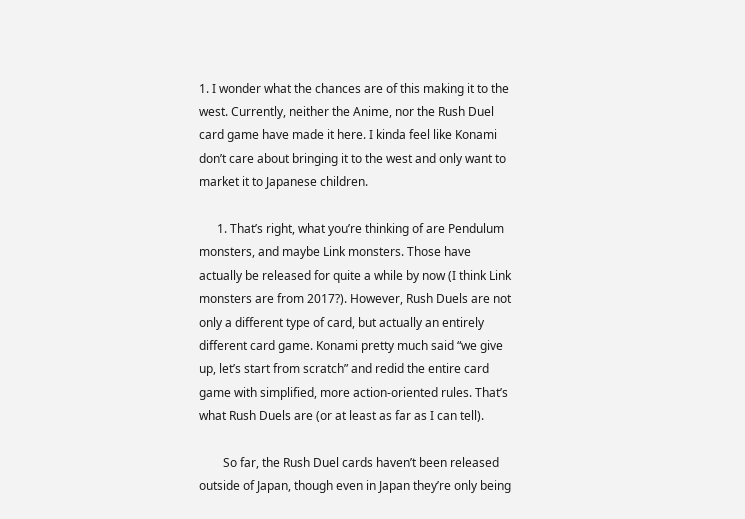1. I wonder what the chances are of this making it to the west. Currently, neither the Anime, nor the Rush Duel card game have made it here. I kinda feel like Konami don’t care about bringing it to the west and only want to market it to Japanese children.

      1. That’s right, what you’re thinking of are Pendulum monsters, and maybe Link monsters. Those have actually be released for quite a while by now (I think Link monsters are from 2017?). However, Rush Duels are not only a different type of card, but actually an entirely different card game. Konami pretty much said “we give up, let’s start from scratch” and redid the entire card game with simplified, more action-oriented rules. That’s what Rush Duels are (or at least as far as I can tell).

        So far, the Rush Duel cards haven’t been released outside of Japan, though even in Japan they’re only being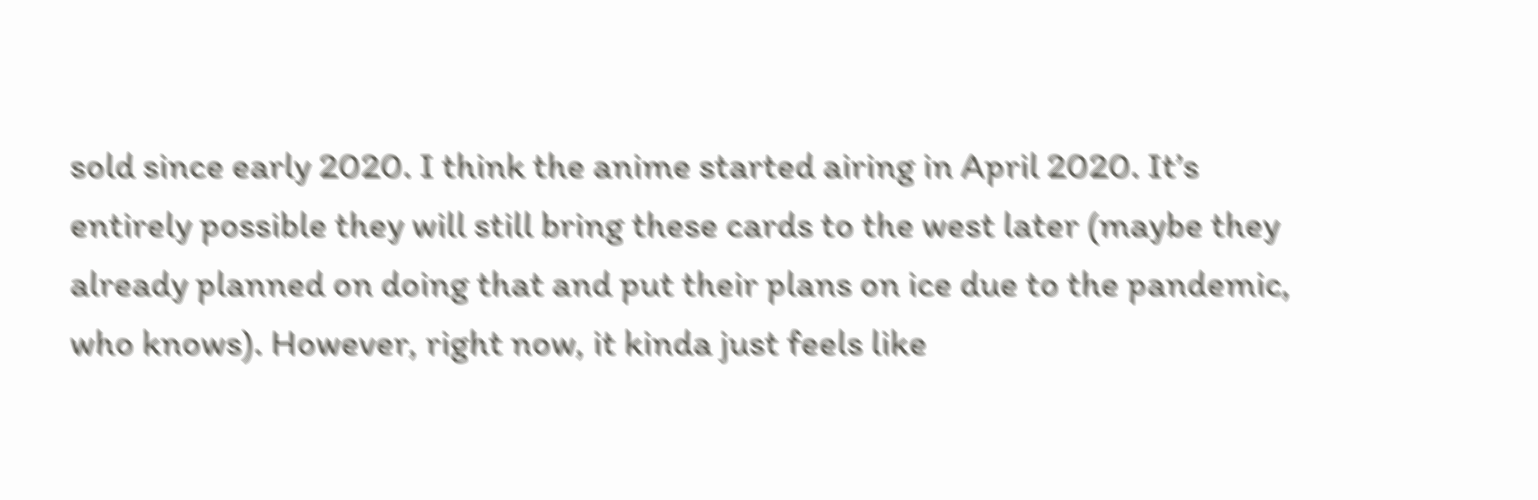sold since early 2020. I think the anime started airing in April 2020. It’s entirely possible they will still bring these cards to the west later (maybe they already planned on doing that and put their plans on ice due to the pandemic, who knows). However, right now, it kinda just feels like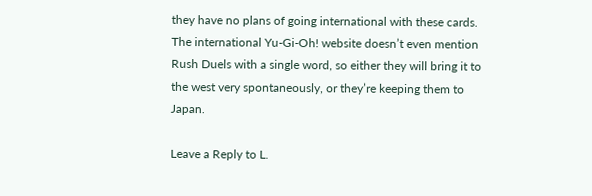they have no plans of going international with these cards. The international Yu-Gi-Oh! website doesn’t even mention Rush Duels with a single word, so either they will bring it to the west very spontaneously, or they’re keeping them to Japan.

Leave a Reply to L.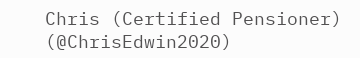Chris (Certified Pensioner)  (@ChrisEdwin2020)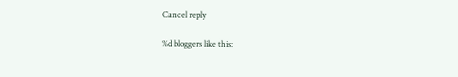Cancel reply

%d bloggers like this: